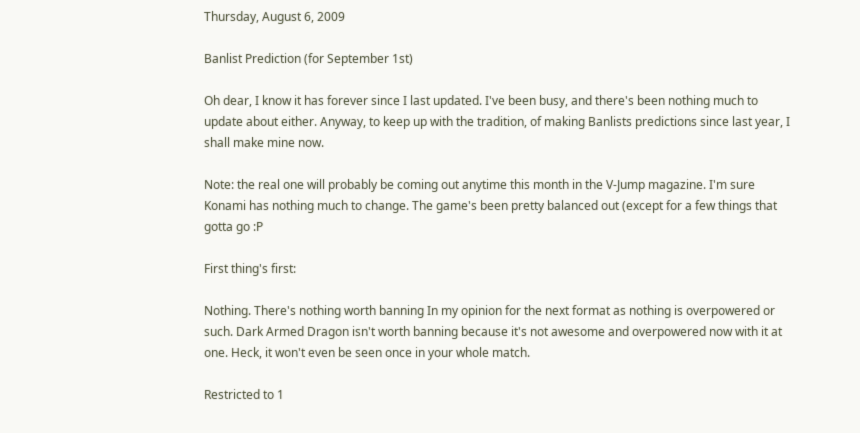Thursday, August 6, 2009

Banlist Prediction (for September 1st)

Oh dear, I know it has forever since I last updated. I've been busy, and there's been nothing much to update about either. Anyway, to keep up with the tradition, of making Banlists predictions since last year, I shall make mine now.

Note: the real one will probably be coming out anytime this month in the V-Jump magazine. I'm sure Konami has nothing much to change. The game's been pretty balanced out (except for a few things that gotta go :P

First thing's first:

Nothing. There's nothing worth banning In my opinion for the next format as nothing is overpowered or such. Dark Armed Dragon isn't worth banning because it's not awesome and overpowered now with it at one. Heck, it won't even be seen once in your whole match.

Restricted to 1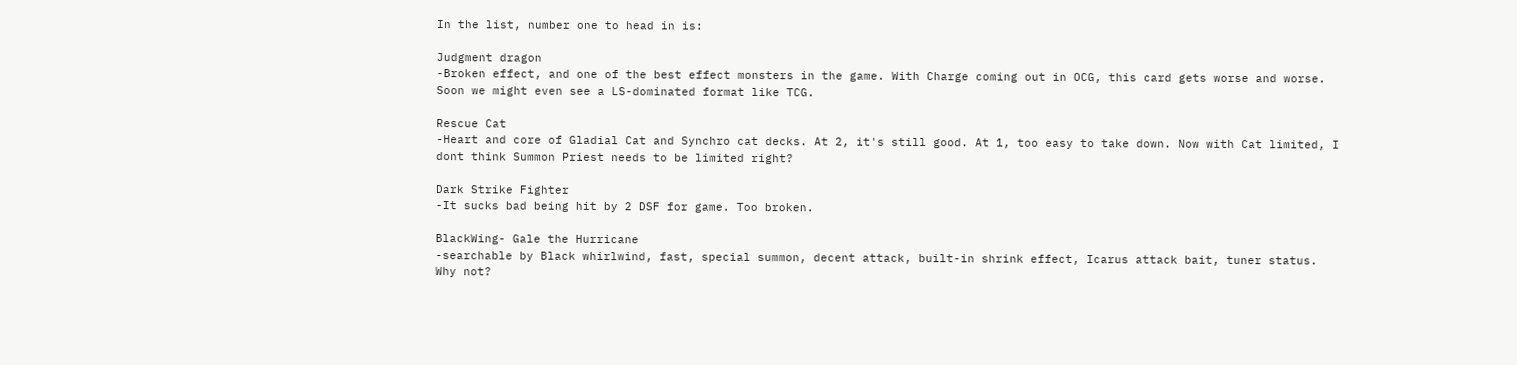In the list, number one to head in is:

Judgment dragon
-Broken effect, and one of the best effect monsters in the game. With Charge coming out in OCG, this card gets worse and worse. Soon we might even see a LS-dominated format like TCG.

Rescue Cat
-Heart and core of Gladial Cat and Synchro cat decks. At 2, it's still good. At 1, too easy to take down. Now with Cat limited, I dont think Summon Priest needs to be limited right?

Dark Strike Fighter
-It sucks bad being hit by 2 DSF for game. Too broken.

BlackWing- Gale the Hurricane
-searchable by Black whirlwind, fast, special summon, decent attack, built-in shrink effect, Icarus attack bait, tuner status. Why not?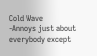Cold Wave
-Annoys just about everybody except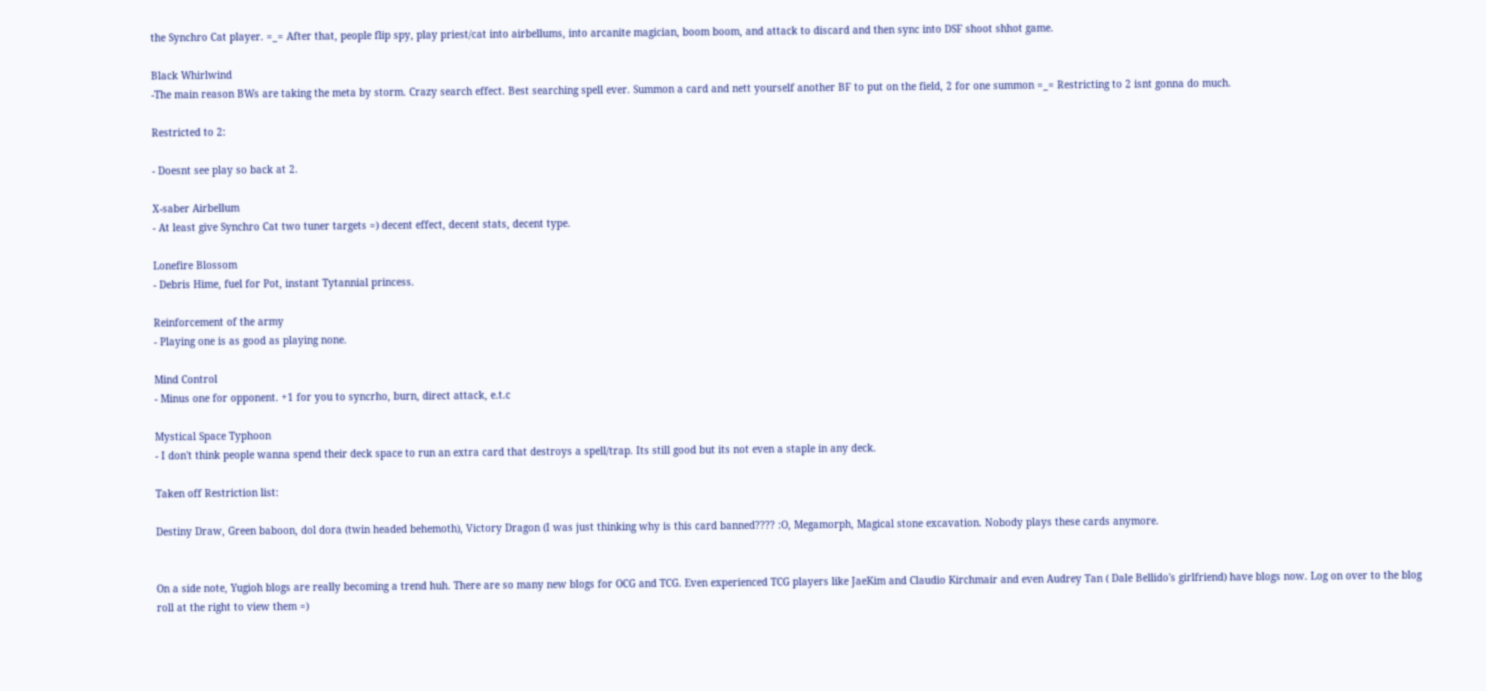the Synchro Cat player. =_= After that, people flip spy, play priest/cat into airbellums, into arcanite magician, boom boom, and attack to discard and then sync into DSF shoot shhot game.

Black Whirlwind
-The main reason BWs are taking the meta by storm. Crazy search effect. Best searching spell ever. Summon a card and nett yourself another BF to put on the field, 2 for one summon =_= Restricting to 2 isnt gonna do much.

Restricted to 2:

- Doesnt see play so back at 2.

X-saber Airbellum
- At least give Synchro Cat two tuner targets =) decent effect, decent stats, decent type.

Lonefire Blossom
- Debris Hime, fuel for Pot, instant Tytannial princess.

Reinforcement of the army
- Playing one is as good as playing none.

Mind Control
- Minus one for opponent. +1 for you to syncrho, burn, direct attack, e.t.c

Mystical Space Typhoon
- I don't think people wanna spend their deck space to run an extra card that destroys a spell/trap. Its still good but its not even a staple in any deck.

Taken off Restriction list:

Destiny Draw, Green baboon, dol dora (twin headed behemoth), Victory Dragon (I was just thinking why is this card banned???? :O, Megamorph, Magical stone excavation. Nobody plays these cards anymore.


On a side note, Yugioh blogs are really becoming a trend huh. There are so many new blogs for OCG and TCG. Even experienced TCG players like JaeKim and Claudio Kirchmair and even Audrey Tan ( Dale Bellido's girlfriend) have blogs now. Log on over to the blog roll at the right to view them =)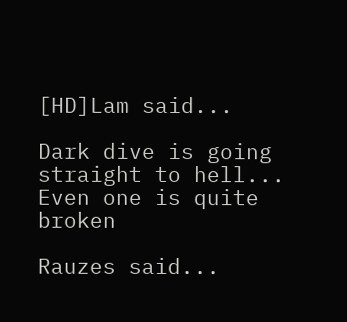[HD]Lam said...

Dark dive is going straight to hell... Even one is quite broken

Rauzes said...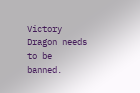Victory Dragon needs to be banned.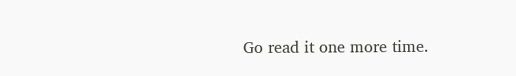Go read it one more time.